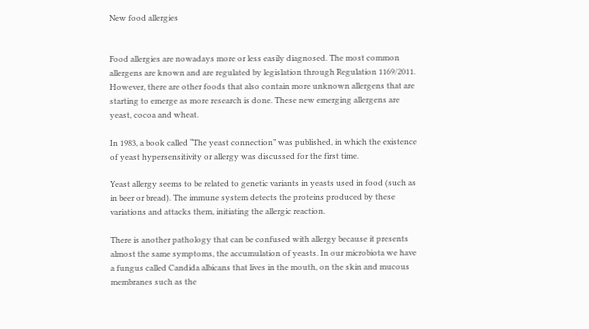New food allergies


Food allergies are nowadays more or less easily diagnosed. The most common allergens are known and are regulated by legislation through Regulation 1169/2011. However, there are other foods that also contain more unknown allergens that are starting to emerge as more research is done. These new emerging allergens are yeast, cocoa and wheat.

In 1983, a book called “The yeast connection” was published, in which the existence of yeast hypersensitivity or allergy was discussed for the first time.

Yeast allergy seems to be related to genetic variants in yeasts used in food (such as in beer or bread). The immune system detects the proteins produced by these variations and attacks them, initiating the allergic reaction.

There is another pathology that can be confused with allergy because it presents almost the same symptoms, the accumulation of yeasts. In our microbiota we have a fungus called Candida albicans that lives in the mouth, on the skin and mucous membranes such as the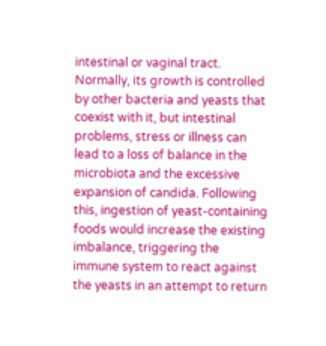intestinal or vaginal tract. Normally, its growth is controlled by other bacteria and yeasts that coexist with it, but intestinal problems, stress or illness can lead to a loss of balance in the microbiota and the excessive expansion of candida. Following this, ingestion of yeast-containing foods would increase the existing imbalance, triggering the immune system to react against the yeasts in an attempt to return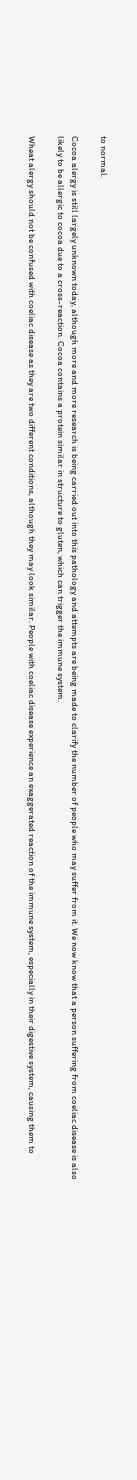to normal.

Cocoa alergy is still largely unknown today, although more and more research is being carried out into this pathology and attempts are being made to clarify the number of people who may suffer from it. We now know that a person suffering from coeliac disease is also likely to be allergic to cocoa due to a cross-reaction. Cocoa contains a protein similar in structure to gluten, which can trigger the immune system.

Wheat alergy should not be confused with coeliac disease as they are two different conditions, although they may look similar. People with coeliac disease experience an exaggerated reaction of the immune system, especially in their digestive system, causing them to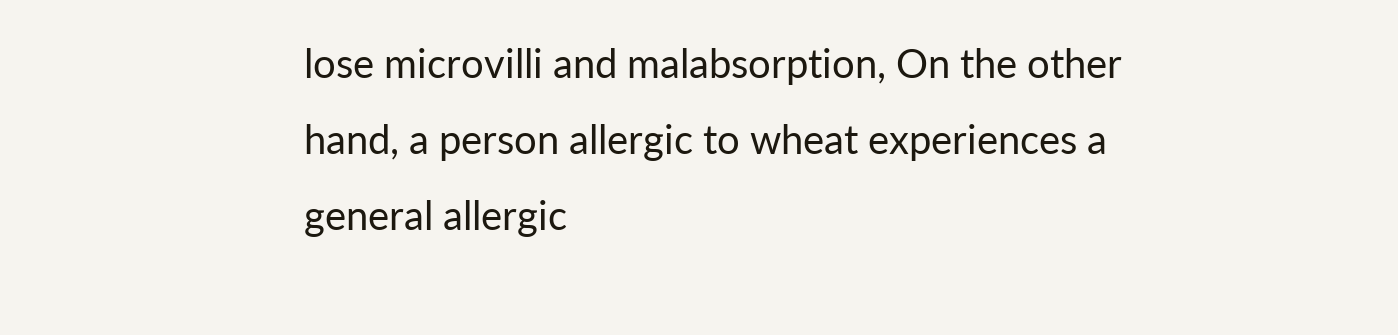lose microvilli and malabsorption, On the other hand, a person allergic to wheat experiences a general allergic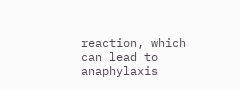reaction, which can lead to anaphylaxis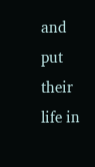and put their life in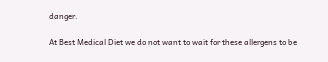danger.

At Best Medical Diet we do not want to wait for these allergens to be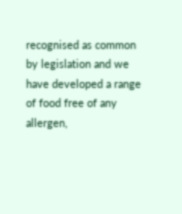recognised as common by legislation and we have developed a range of food free of any allergen,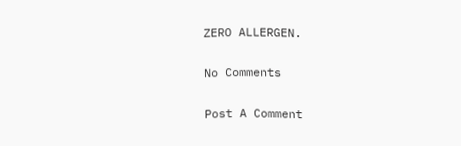ZERO ALLERGEN.

No Comments

Post A Comment